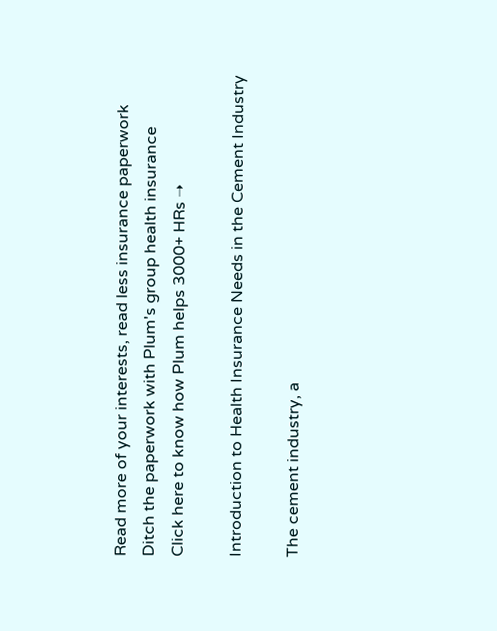Read more of your interests, read less insurance paperwork
Ditch the paperwork with Plum's group health insurance
Click here to know how Plum helps 3000+ HRs ➝

Introduction to Health Insurance Needs in the Cement Industry

The cement industry, a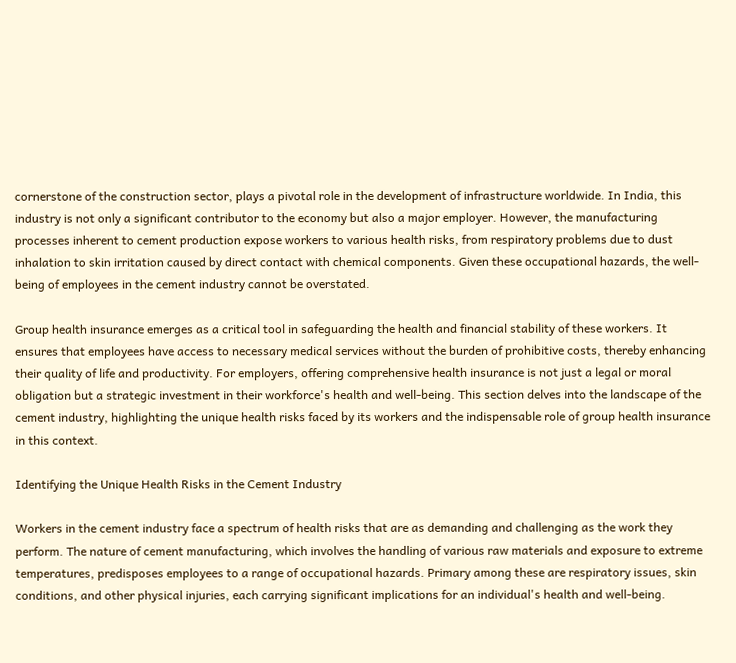cornerstone of the construction sector, plays a pivotal role in the development of infrastructure worldwide. In India, this industry is not only a significant contributor to the economy but also a major employer. However, the manufacturing processes inherent to cement production expose workers to various health risks, from respiratory problems due to dust inhalation to skin irritation caused by direct contact with chemical components. Given these occupational hazards, the well-being of employees in the cement industry cannot be overstated.

Group health insurance emerges as a critical tool in safeguarding the health and financial stability of these workers. It ensures that employees have access to necessary medical services without the burden of prohibitive costs, thereby enhancing their quality of life and productivity. For employers, offering comprehensive health insurance is not just a legal or moral obligation but a strategic investment in their workforce's health and well-being. This section delves into the landscape of the cement industry, highlighting the unique health risks faced by its workers and the indispensable role of group health insurance in this context.

Identifying the Unique Health Risks in the Cement Industry

Workers in the cement industry face a spectrum of health risks that are as demanding and challenging as the work they perform. The nature of cement manufacturing, which involves the handling of various raw materials and exposure to extreme temperatures, predisposes employees to a range of occupational hazards. Primary among these are respiratory issues, skin conditions, and other physical injuries, each carrying significant implications for an individual's health and well-being.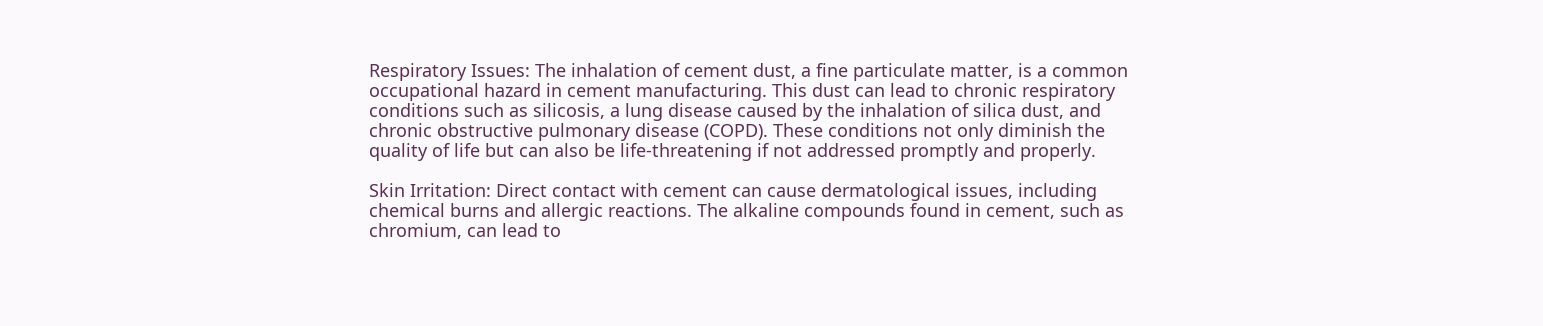Respiratory Issues: The inhalation of cement dust, a fine particulate matter, is a common occupational hazard in cement manufacturing. This dust can lead to chronic respiratory conditions such as silicosis, a lung disease caused by the inhalation of silica dust, and chronic obstructive pulmonary disease (COPD). These conditions not only diminish the quality of life but can also be life-threatening if not addressed promptly and properly.

Skin Irritation: Direct contact with cement can cause dermatological issues, including chemical burns and allergic reactions. The alkaline compounds found in cement, such as chromium, can lead to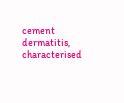cement dermatitis, characterised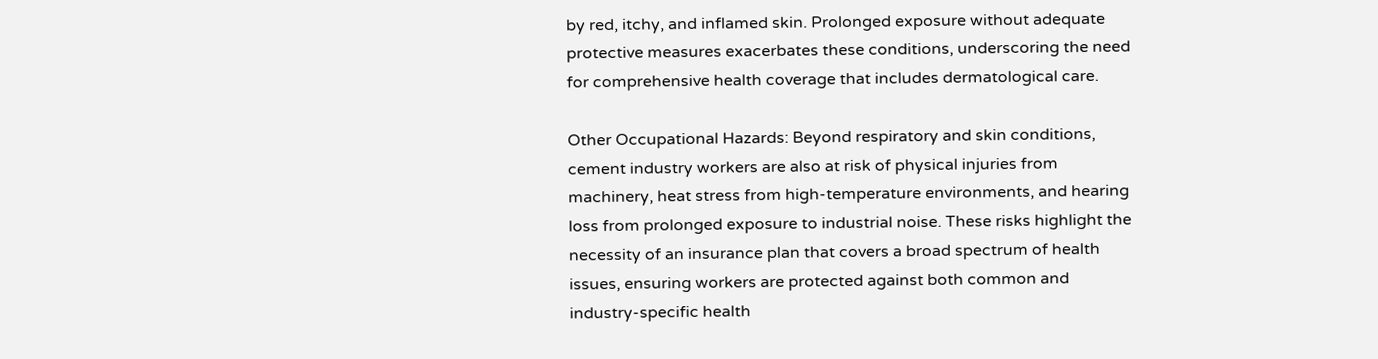by red, itchy, and inflamed skin. Prolonged exposure without adequate protective measures exacerbates these conditions, underscoring the need for comprehensive health coverage that includes dermatological care.

Other Occupational Hazards: Beyond respiratory and skin conditions, cement industry workers are also at risk of physical injuries from machinery, heat stress from high-temperature environments, and hearing loss from prolonged exposure to industrial noise. These risks highlight the necessity of an insurance plan that covers a broad spectrum of health issues, ensuring workers are protected against both common and industry-specific health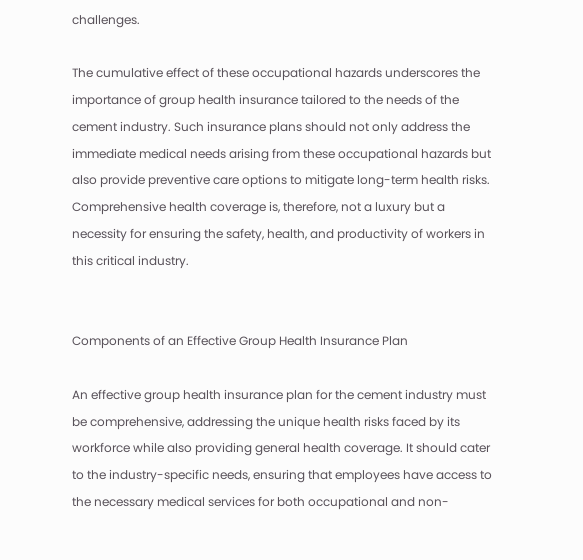challenges.

The cumulative effect of these occupational hazards underscores the importance of group health insurance tailored to the needs of the cement industry. Such insurance plans should not only address the immediate medical needs arising from these occupational hazards but also provide preventive care options to mitigate long-term health risks. Comprehensive health coverage is, therefore, not a luxury but a necessity for ensuring the safety, health, and productivity of workers in this critical industry.


Components of an Effective Group Health Insurance Plan

An effective group health insurance plan for the cement industry must be comprehensive, addressing the unique health risks faced by its workforce while also providing general health coverage. It should cater to the industry-specific needs, ensuring that employees have access to the necessary medical services for both occupational and non-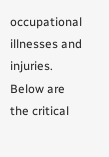occupational illnesses and injuries. Below are the critical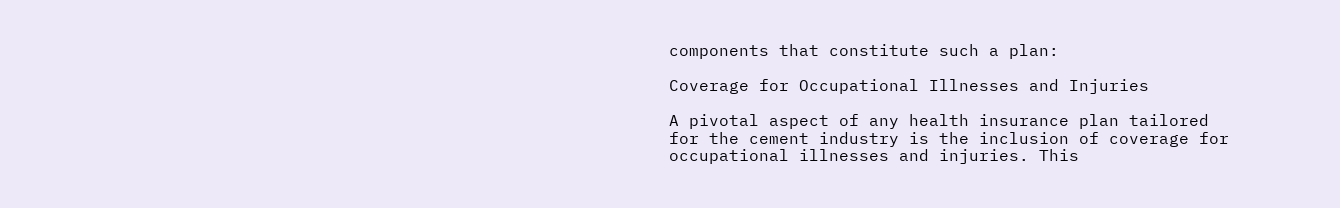components that constitute such a plan:

Coverage for Occupational Illnesses and Injuries

A pivotal aspect of any health insurance plan tailored for the cement industry is the inclusion of coverage for occupational illnesses and injuries. This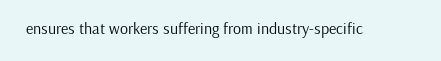ensures that workers suffering from industry-specific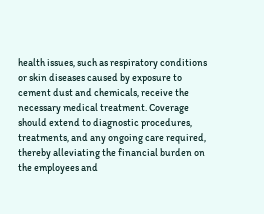health issues, such as respiratory conditions or skin diseases caused by exposure to cement dust and chemicals, receive the necessary medical treatment. Coverage should extend to diagnostic procedures, treatments, and any ongoing care required, thereby alleviating the financial burden on the employees and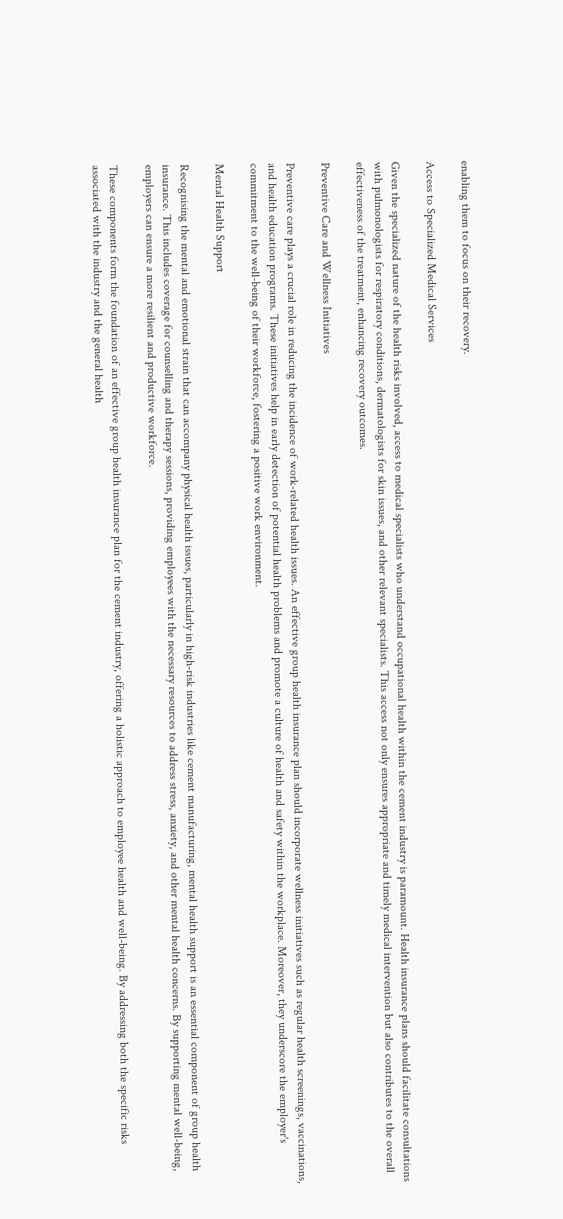enabling them to focus on their recovery.

Access to Specialized Medical Services

Given the specialized nature of the health risks involved, access to medical specialists who understand occupational health within the cement industry is paramount. Health insurance plans should facilitate consultations with pulmonologists for respiratory conditions, dermatologists for skin issues, and other relevant specialists. This access not only ensures appropriate and timely medical intervention but also contributes to the overall effectiveness of the treatment, enhancing recovery outcomes.

Preventive Care and Wellness Initiatives

Preventive care plays a crucial role in reducing the incidence of work-related health issues. An effective group health insurance plan should incorporate wellness initiatives such as regular health screenings, vaccinations, and health education programs. These initiatives help in early detection of potential health problems and promote a culture of health and safety within the workplace. Moreover, they underscore the employer's commitment to the well-being of their workforce, fostering a positive work environment.

Mental Health Support

Recognising the mental and emotional strain that can accompany physical health issues, particularly in high-risk industries like cement manufacturing, mental health support is an essential component of group health insurance. This includes coverage for counselling and therapy sessions, providing employees with the necessary resources to address stress, anxiety, and other mental health concerns. By supporting mental well-being, employers can ensure a more resilient and productive workforce.

These components form the foundation of an effective group health insurance plan for the cement industry, offering a holistic approach to employee health and well-being. By addressing both the specific risks associated with the industry and the general health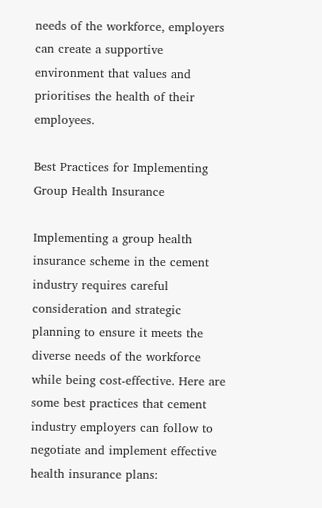needs of the workforce, employers can create a supportive environment that values and prioritises the health of their employees.

Best Practices for Implementing Group Health Insurance

Implementing a group health insurance scheme in the cement industry requires careful consideration and strategic planning to ensure it meets the diverse needs of the workforce while being cost-effective. Here are some best practices that cement industry employers can follow to negotiate and implement effective health insurance plans: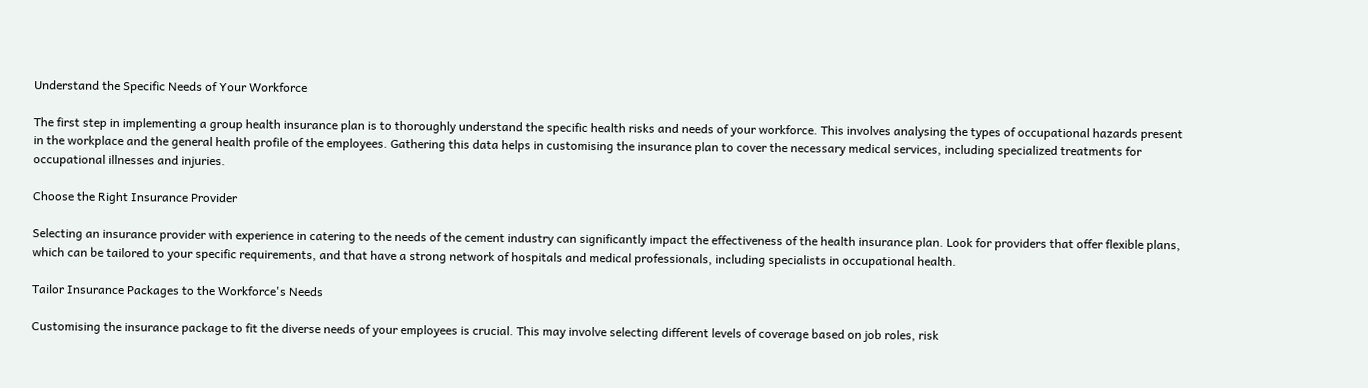Understand the Specific Needs of Your Workforce

The first step in implementing a group health insurance plan is to thoroughly understand the specific health risks and needs of your workforce. This involves analysing the types of occupational hazards present in the workplace and the general health profile of the employees. Gathering this data helps in customising the insurance plan to cover the necessary medical services, including specialized treatments for occupational illnesses and injuries.

Choose the Right Insurance Provider

Selecting an insurance provider with experience in catering to the needs of the cement industry can significantly impact the effectiveness of the health insurance plan. Look for providers that offer flexible plans, which can be tailored to your specific requirements, and that have a strong network of hospitals and medical professionals, including specialists in occupational health.

Tailor Insurance Packages to the Workforce's Needs

Customising the insurance package to fit the diverse needs of your employees is crucial. This may involve selecting different levels of coverage based on job roles, risk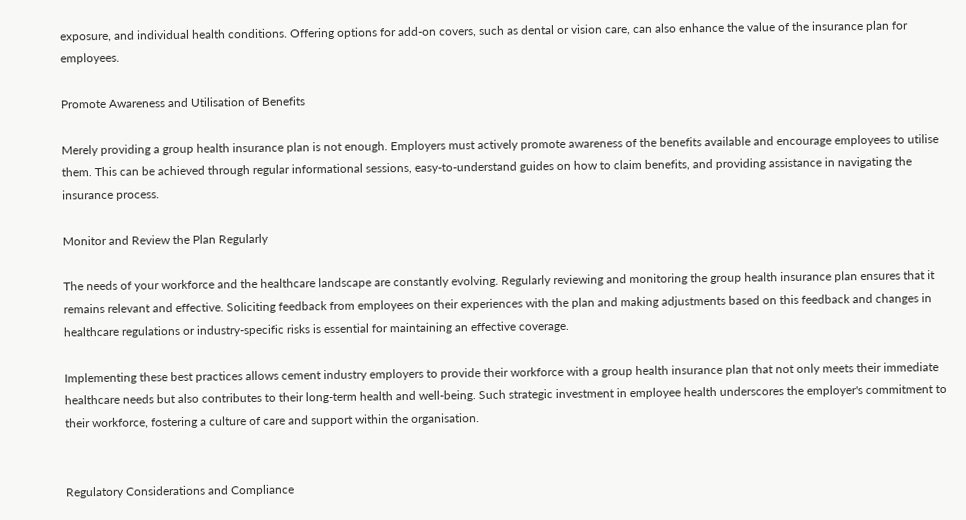exposure, and individual health conditions. Offering options for add-on covers, such as dental or vision care, can also enhance the value of the insurance plan for employees.

Promote Awareness and Utilisation of Benefits

Merely providing a group health insurance plan is not enough. Employers must actively promote awareness of the benefits available and encourage employees to utilise them. This can be achieved through regular informational sessions, easy-to-understand guides on how to claim benefits, and providing assistance in navigating the insurance process.

Monitor and Review the Plan Regularly

The needs of your workforce and the healthcare landscape are constantly evolving. Regularly reviewing and monitoring the group health insurance plan ensures that it remains relevant and effective. Soliciting feedback from employees on their experiences with the plan and making adjustments based on this feedback and changes in healthcare regulations or industry-specific risks is essential for maintaining an effective coverage.

Implementing these best practices allows cement industry employers to provide their workforce with a group health insurance plan that not only meets their immediate healthcare needs but also contributes to their long-term health and well-being. Such strategic investment in employee health underscores the employer's commitment to their workforce, fostering a culture of care and support within the organisation.


Regulatory Considerations and Compliance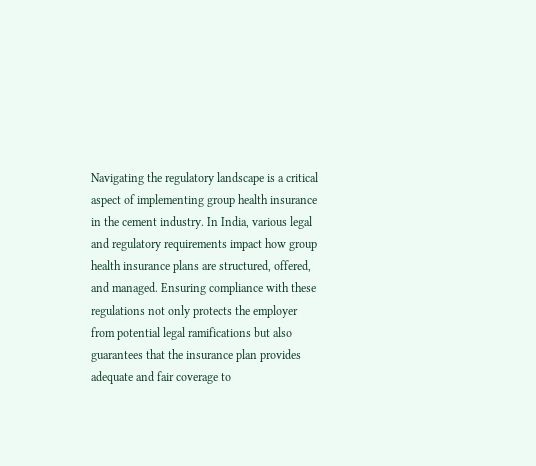Navigating the regulatory landscape is a critical aspect of implementing group health insurance in the cement industry. In India, various legal and regulatory requirements impact how group health insurance plans are structured, offered, and managed. Ensuring compliance with these regulations not only protects the employer from potential legal ramifications but also guarantees that the insurance plan provides adequate and fair coverage to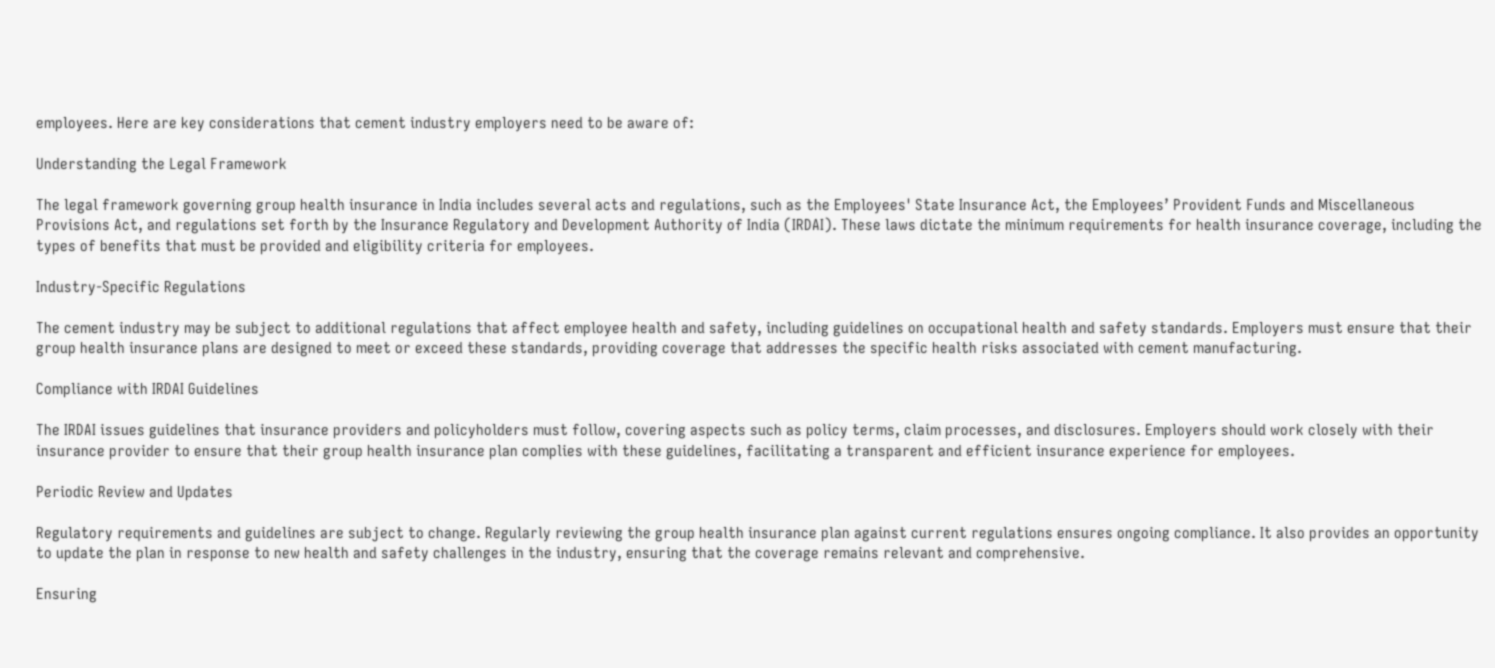employees. Here are key considerations that cement industry employers need to be aware of:

Understanding the Legal Framework

The legal framework governing group health insurance in India includes several acts and regulations, such as the Employees' State Insurance Act, the Employees’ Provident Funds and Miscellaneous Provisions Act, and regulations set forth by the Insurance Regulatory and Development Authority of India (IRDAI). These laws dictate the minimum requirements for health insurance coverage, including the types of benefits that must be provided and eligibility criteria for employees.

Industry-Specific Regulations

The cement industry may be subject to additional regulations that affect employee health and safety, including guidelines on occupational health and safety standards. Employers must ensure that their group health insurance plans are designed to meet or exceed these standards, providing coverage that addresses the specific health risks associated with cement manufacturing.

Compliance with IRDAI Guidelines

The IRDAI issues guidelines that insurance providers and policyholders must follow, covering aspects such as policy terms, claim processes, and disclosures. Employers should work closely with their insurance provider to ensure that their group health insurance plan complies with these guidelines, facilitating a transparent and efficient insurance experience for employees.

Periodic Review and Updates

Regulatory requirements and guidelines are subject to change. Regularly reviewing the group health insurance plan against current regulations ensures ongoing compliance. It also provides an opportunity to update the plan in response to new health and safety challenges in the industry, ensuring that the coverage remains relevant and comprehensive.

Ensuring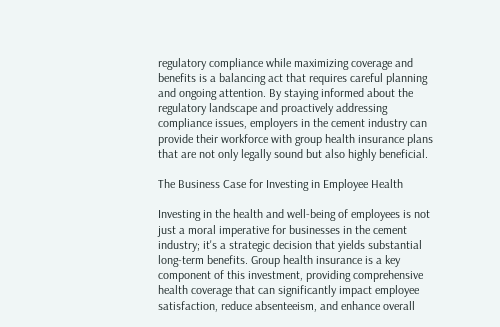regulatory compliance while maximizing coverage and benefits is a balancing act that requires careful planning and ongoing attention. By staying informed about the regulatory landscape and proactively addressing compliance issues, employers in the cement industry can provide their workforce with group health insurance plans that are not only legally sound but also highly beneficial.

The Business Case for Investing in Employee Health

Investing in the health and well-being of employees is not just a moral imperative for businesses in the cement industry; it's a strategic decision that yields substantial long-term benefits. Group health insurance is a key component of this investment, providing comprehensive health coverage that can significantly impact employee satisfaction, reduce absenteeism, and enhance overall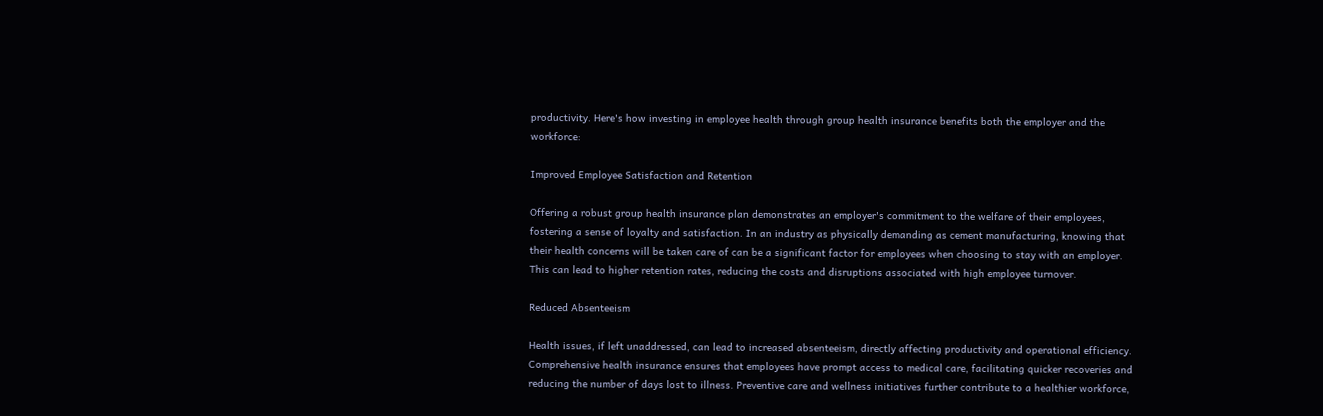productivity. Here's how investing in employee health through group health insurance benefits both the employer and the workforce:

Improved Employee Satisfaction and Retention

Offering a robust group health insurance plan demonstrates an employer's commitment to the welfare of their employees, fostering a sense of loyalty and satisfaction. In an industry as physically demanding as cement manufacturing, knowing that their health concerns will be taken care of can be a significant factor for employees when choosing to stay with an employer. This can lead to higher retention rates, reducing the costs and disruptions associated with high employee turnover.

Reduced Absenteeism

Health issues, if left unaddressed, can lead to increased absenteeism, directly affecting productivity and operational efficiency. Comprehensive health insurance ensures that employees have prompt access to medical care, facilitating quicker recoveries and reducing the number of days lost to illness. Preventive care and wellness initiatives further contribute to a healthier workforce,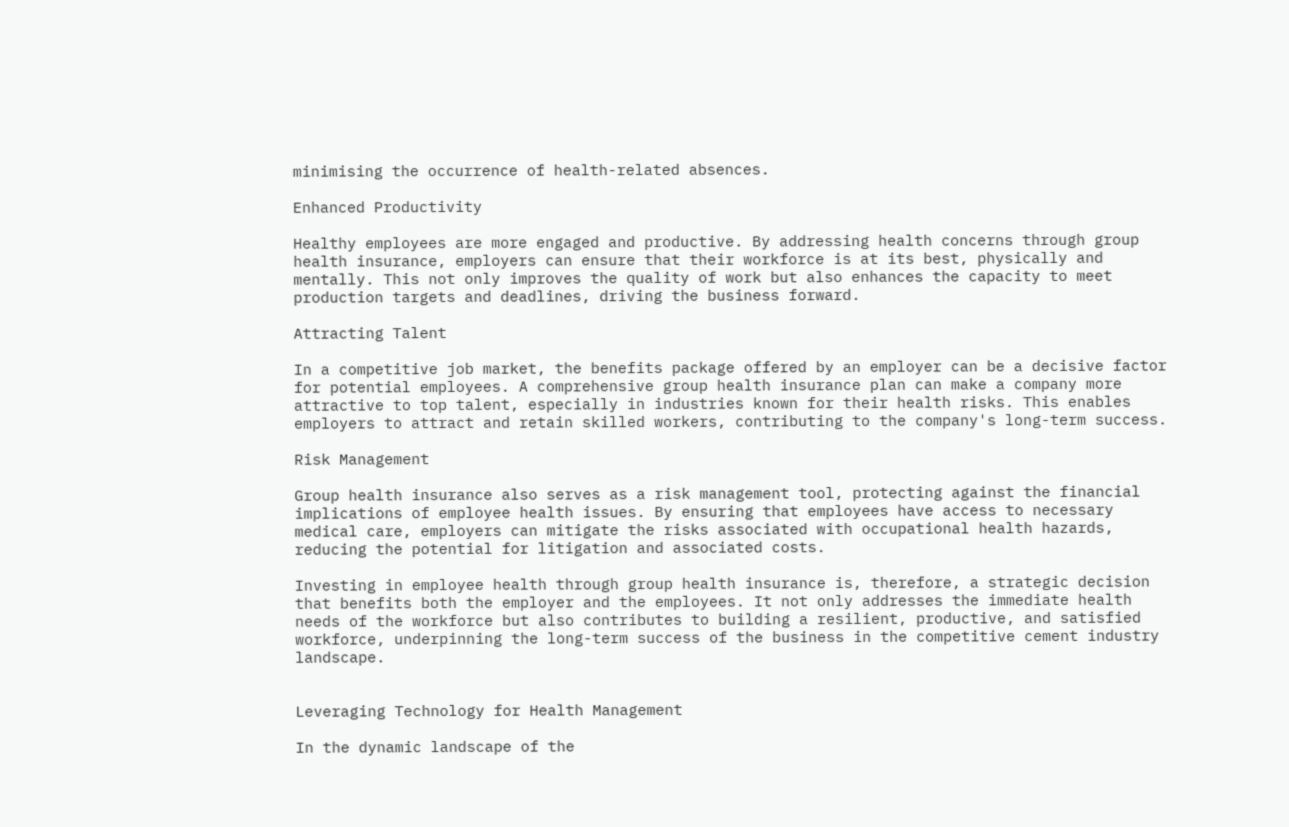minimising the occurrence of health-related absences.

Enhanced Productivity

Healthy employees are more engaged and productive. By addressing health concerns through group health insurance, employers can ensure that their workforce is at its best, physically and mentally. This not only improves the quality of work but also enhances the capacity to meet production targets and deadlines, driving the business forward.

Attracting Talent

In a competitive job market, the benefits package offered by an employer can be a decisive factor for potential employees. A comprehensive group health insurance plan can make a company more attractive to top talent, especially in industries known for their health risks. This enables employers to attract and retain skilled workers, contributing to the company's long-term success.

Risk Management

Group health insurance also serves as a risk management tool, protecting against the financial implications of employee health issues. By ensuring that employees have access to necessary medical care, employers can mitigate the risks associated with occupational health hazards, reducing the potential for litigation and associated costs.

Investing in employee health through group health insurance is, therefore, a strategic decision that benefits both the employer and the employees. It not only addresses the immediate health needs of the workforce but also contributes to building a resilient, productive, and satisfied workforce, underpinning the long-term success of the business in the competitive cement industry landscape.


Leveraging Technology for Health Management

In the dynamic landscape of the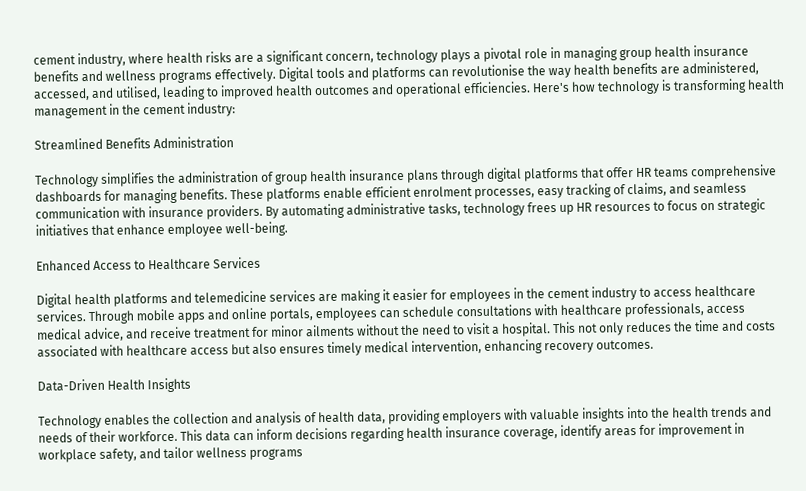cement industry, where health risks are a significant concern, technology plays a pivotal role in managing group health insurance benefits and wellness programs effectively. Digital tools and platforms can revolutionise the way health benefits are administered, accessed, and utilised, leading to improved health outcomes and operational efficiencies. Here's how technology is transforming health management in the cement industry:

Streamlined Benefits Administration

Technology simplifies the administration of group health insurance plans through digital platforms that offer HR teams comprehensive dashboards for managing benefits. These platforms enable efficient enrolment processes, easy tracking of claims, and seamless communication with insurance providers. By automating administrative tasks, technology frees up HR resources to focus on strategic initiatives that enhance employee well-being.

Enhanced Access to Healthcare Services

Digital health platforms and telemedicine services are making it easier for employees in the cement industry to access healthcare services. Through mobile apps and online portals, employees can schedule consultations with healthcare professionals, access medical advice, and receive treatment for minor ailments without the need to visit a hospital. This not only reduces the time and costs associated with healthcare access but also ensures timely medical intervention, enhancing recovery outcomes.

Data-Driven Health Insights

Technology enables the collection and analysis of health data, providing employers with valuable insights into the health trends and needs of their workforce. This data can inform decisions regarding health insurance coverage, identify areas for improvement in workplace safety, and tailor wellness programs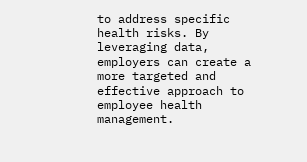to address specific health risks. By leveraging data, employers can create a more targeted and effective approach to employee health management.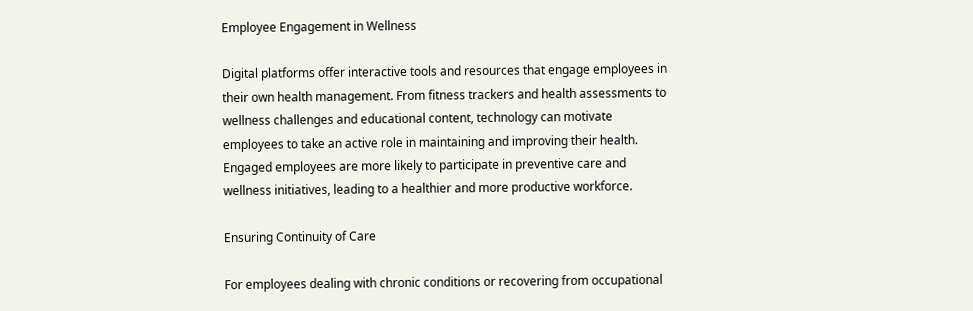Employee Engagement in Wellness

Digital platforms offer interactive tools and resources that engage employees in their own health management. From fitness trackers and health assessments to wellness challenges and educational content, technology can motivate employees to take an active role in maintaining and improving their health. Engaged employees are more likely to participate in preventive care and wellness initiatives, leading to a healthier and more productive workforce.

Ensuring Continuity of Care

For employees dealing with chronic conditions or recovering from occupational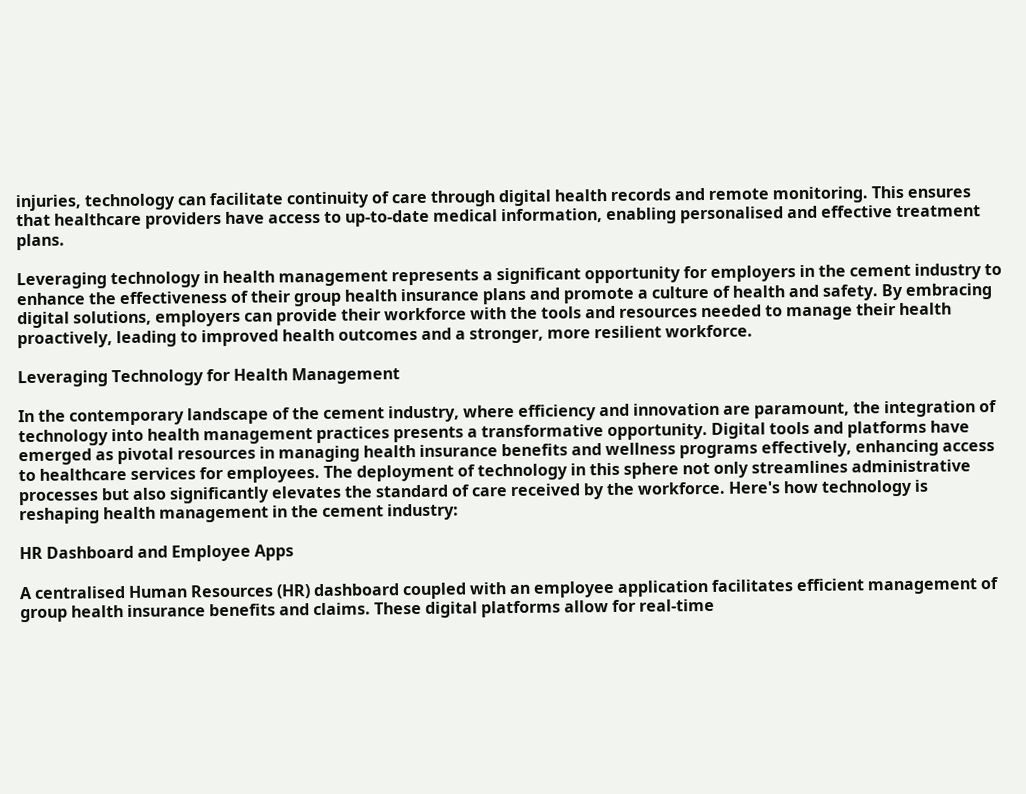injuries, technology can facilitate continuity of care through digital health records and remote monitoring. This ensures that healthcare providers have access to up-to-date medical information, enabling personalised and effective treatment plans.

Leveraging technology in health management represents a significant opportunity for employers in the cement industry to enhance the effectiveness of their group health insurance plans and promote a culture of health and safety. By embracing digital solutions, employers can provide their workforce with the tools and resources needed to manage their health proactively, leading to improved health outcomes and a stronger, more resilient workforce.

Leveraging Technology for Health Management

In the contemporary landscape of the cement industry, where efficiency and innovation are paramount, the integration of technology into health management practices presents a transformative opportunity. Digital tools and platforms have emerged as pivotal resources in managing health insurance benefits and wellness programs effectively, enhancing access to healthcare services for employees. The deployment of technology in this sphere not only streamlines administrative processes but also significantly elevates the standard of care received by the workforce. Here's how technology is reshaping health management in the cement industry:

HR Dashboard and Employee Apps

A centralised Human Resources (HR) dashboard coupled with an employee application facilitates efficient management of group health insurance benefits and claims. These digital platforms allow for real-time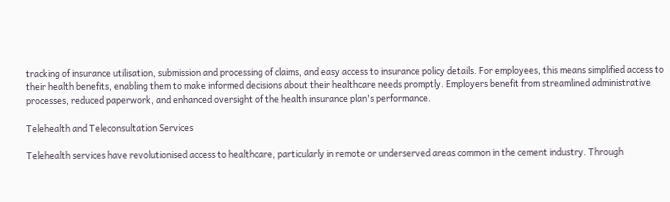tracking of insurance utilisation, submission and processing of claims, and easy access to insurance policy details. For employees, this means simplified access to their health benefits, enabling them to make informed decisions about their healthcare needs promptly. Employers benefit from streamlined administrative processes, reduced paperwork, and enhanced oversight of the health insurance plan's performance.

Telehealth and Teleconsultation Services

Telehealth services have revolutionised access to healthcare, particularly in remote or underserved areas common in the cement industry. Through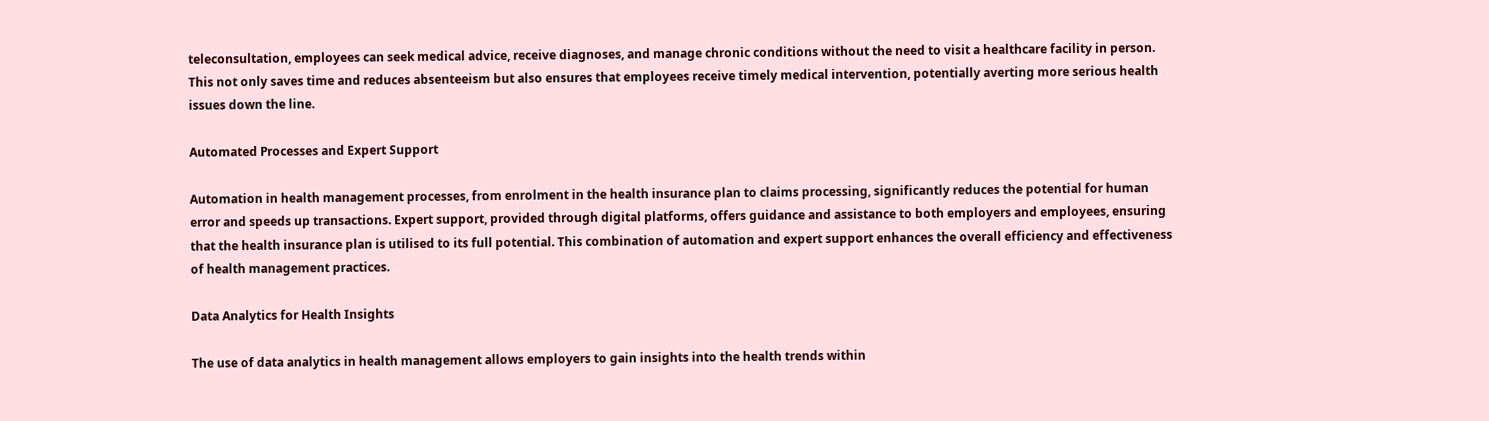teleconsultation, employees can seek medical advice, receive diagnoses, and manage chronic conditions without the need to visit a healthcare facility in person. This not only saves time and reduces absenteeism but also ensures that employees receive timely medical intervention, potentially averting more serious health issues down the line.

Automated Processes and Expert Support

Automation in health management processes, from enrolment in the health insurance plan to claims processing, significantly reduces the potential for human error and speeds up transactions. Expert support, provided through digital platforms, offers guidance and assistance to both employers and employees, ensuring that the health insurance plan is utilised to its full potential. This combination of automation and expert support enhances the overall efficiency and effectiveness of health management practices.

Data Analytics for Health Insights

The use of data analytics in health management allows employers to gain insights into the health trends within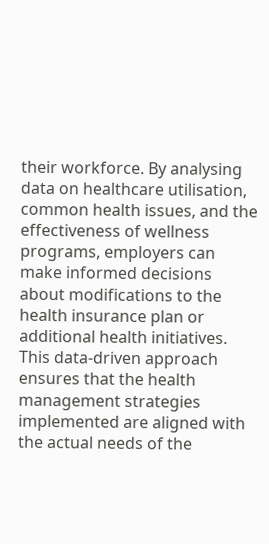their workforce. By analysing data on healthcare utilisation, common health issues, and the effectiveness of wellness programs, employers can make informed decisions about modifications to the health insurance plan or additional health initiatives. This data-driven approach ensures that the health management strategies implemented are aligned with the actual needs of the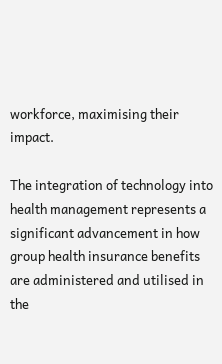workforce, maximising their impact.

The integration of technology into health management represents a significant advancement in how group health insurance benefits are administered and utilised in the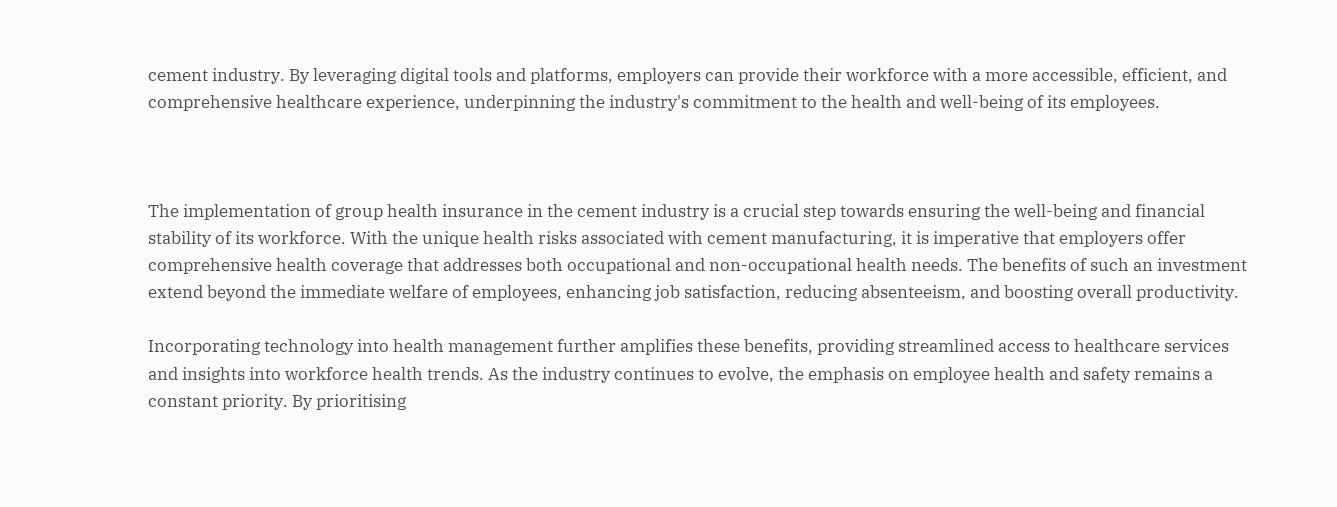cement industry. By leveraging digital tools and platforms, employers can provide their workforce with a more accessible, efficient, and comprehensive healthcare experience, underpinning the industry's commitment to the health and well-being of its employees.



The implementation of group health insurance in the cement industry is a crucial step towards ensuring the well-being and financial stability of its workforce. With the unique health risks associated with cement manufacturing, it is imperative that employers offer comprehensive health coverage that addresses both occupational and non-occupational health needs. The benefits of such an investment extend beyond the immediate welfare of employees, enhancing job satisfaction, reducing absenteeism, and boosting overall productivity.

Incorporating technology into health management further amplifies these benefits, providing streamlined access to healthcare services and insights into workforce health trends. As the industry continues to evolve, the emphasis on employee health and safety remains a constant priority. By prioritising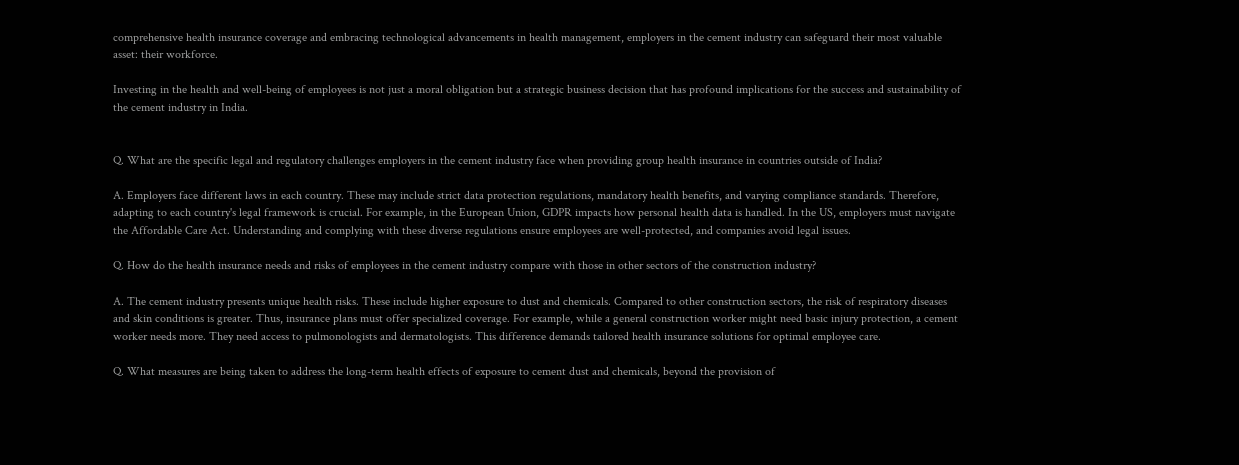comprehensive health insurance coverage and embracing technological advancements in health management, employers in the cement industry can safeguard their most valuable asset: their workforce.

Investing in the health and well-being of employees is not just a moral obligation but a strategic business decision that has profound implications for the success and sustainability of the cement industry in India.


Q. What are the specific legal and regulatory challenges employers in the cement industry face when providing group health insurance in countries outside of India?

A. Employers face different laws in each country. These may include strict data protection regulations, mandatory health benefits, and varying compliance standards. Therefore, adapting to each country's legal framework is crucial. For example, in the European Union, GDPR impacts how personal health data is handled. In the US, employers must navigate the Affordable Care Act. Understanding and complying with these diverse regulations ensure employees are well-protected, and companies avoid legal issues.

Q. How do the health insurance needs and risks of employees in the cement industry compare with those in other sectors of the construction industry?

A. The cement industry presents unique health risks. These include higher exposure to dust and chemicals. Compared to other construction sectors, the risk of respiratory diseases and skin conditions is greater. Thus, insurance plans must offer specialized coverage. For example, while a general construction worker might need basic injury protection, a cement worker needs more. They need access to pulmonologists and dermatologists. This difference demands tailored health insurance solutions for optimal employee care.

Q. What measures are being taken to address the long-term health effects of exposure to cement dust and chemicals, beyond the provision of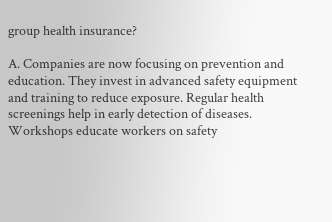group health insurance?

A. Companies are now focusing on prevention and education. They invest in advanced safety equipment and training to reduce exposure. Regular health screenings help in early detection of diseases. Workshops educate workers on safety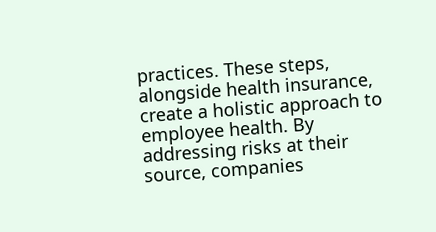practices. These steps, alongside health insurance, create a holistic approach to employee health. By addressing risks at their source, companies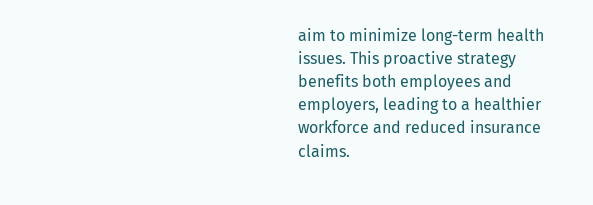aim to minimize long-term health issues. This proactive strategy benefits both employees and employers, leading to a healthier workforce and reduced insurance claims.